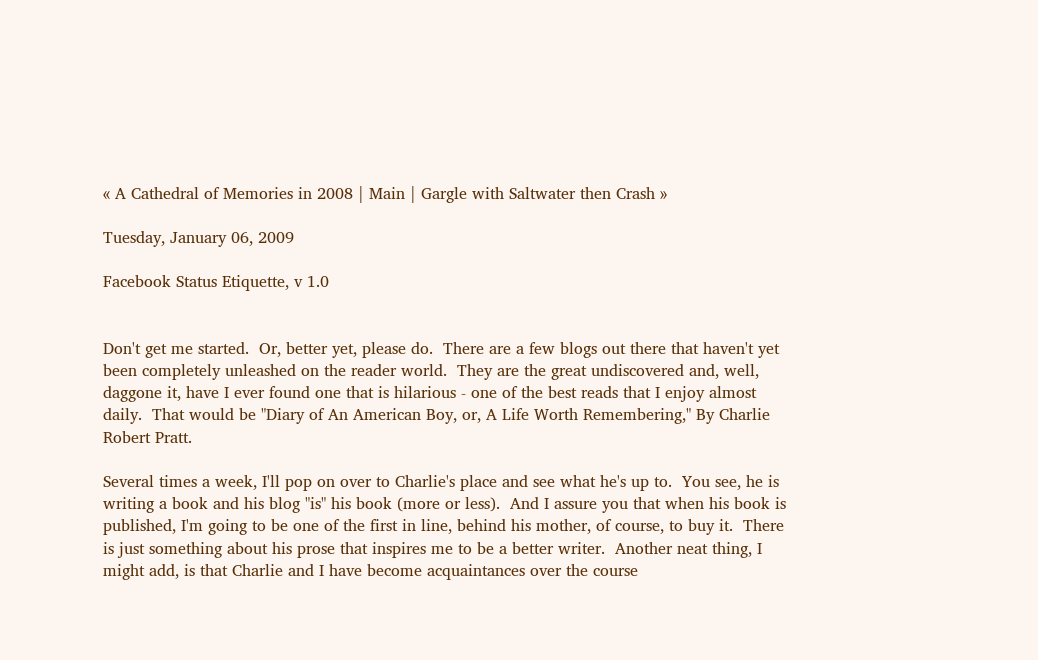« A Cathedral of Memories in 2008 | Main | Gargle with Saltwater then Crash »

Tuesday, January 06, 2009

Facebook Status Etiquette, v 1.0


Don't get me started.  Or, better yet, please do.  There are a few blogs out there that haven't yet been completely unleashed on the reader world.  They are the great undiscovered and, well, daggone it, have I ever found one that is hilarious - one of the best reads that I enjoy almost daily.  That would be "Diary of An American Boy, or, A Life Worth Remembering," By Charlie Robert Pratt.

Several times a week, I'll pop on over to Charlie's place and see what he's up to.  You see, he is writing a book and his blog "is" his book (more or less).  And I assure you that when his book is published, I'm going to be one of the first in line, behind his mother, of course, to buy it.  There is just something about his prose that inspires me to be a better writer.  Another neat thing, I might add, is that Charlie and I have become acquaintances over the course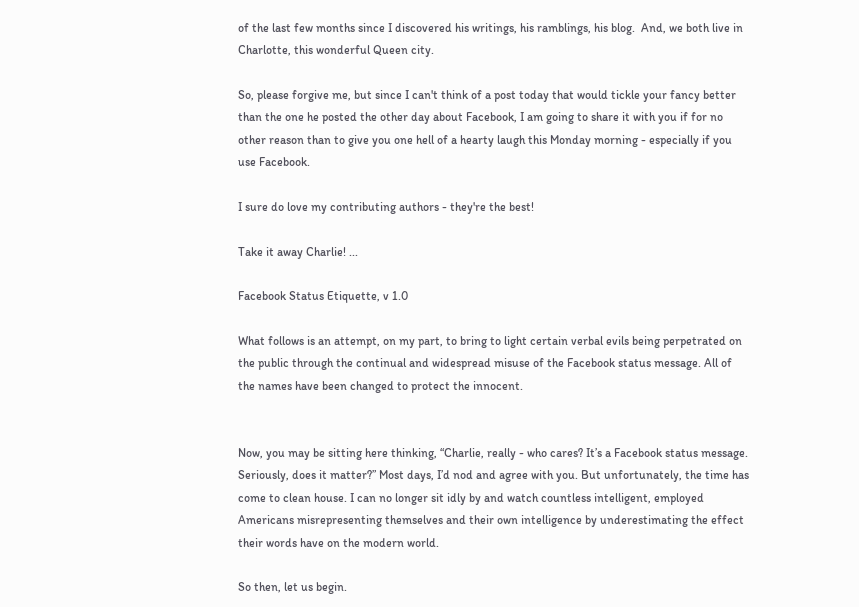of the last few months since I discovered his writings, his ramblings, his blog.  And, we both live in Charlotte, this wonderful Queen city.

So, please forgive me, but since I can't think of a post today that would tickle your fancy better than the one he posted the other day about Facebook, I am going to share it with you if for no other reason than to give you one hell of a hearty laugh this Monday morning - especially if you use Facebook.

I sure do love my contributing authors - they're the best!

Take it away Charlie! ...

Facebook Status Etiquette, v 1.0

What follows is an attempt, on my part, to bring to light certain verbal evils being perpetrated on the public through the continual and widespread misuse of the Facebook status message. All of the names have been changed to protect the innocent.


Now, you may be sitting here thinking, “Charlie, really - who cares? It’s a Facebook status message. Seriously, does it matter?” Most days, I’d nod and agree with you. But unfortunately, the time has come to clean house. I can no longer sit idly by and watch countless intelligent, employed Americans misrepresenting themselves and their own intelligence by underestimating the effect their words have on the modern world.

So then, let us begin.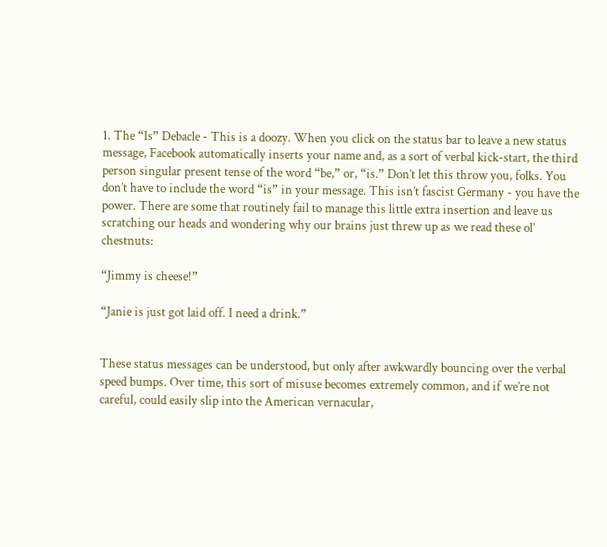1. The “Is” Debacle - This is a doozy. When you click on the status bar to leave a new status message, Facebook automatically inserts your name and, as a sort of verbal kick-start, the third person singular present tense of the word “be,” or, “is.” Don’t let this throw you, folks. You don’t have to include the word “is” in your message. This isn’t fascist Germany - you have the power. There are some that routinely fail to manage this little extra insertion and leave us scratching our heads and wondering why our brains just threw up as we read these ol’ chestnuts:

“Jimmy is cheese!”

“Janie is just got laid off. I need a drink.”


These status messages can be understood, but only after awkwardly bouncing over the verbal speed bumps. Over time, this sort of misuse becomes extremely common, and if we’re not careful, could easily slip into the American vernacular,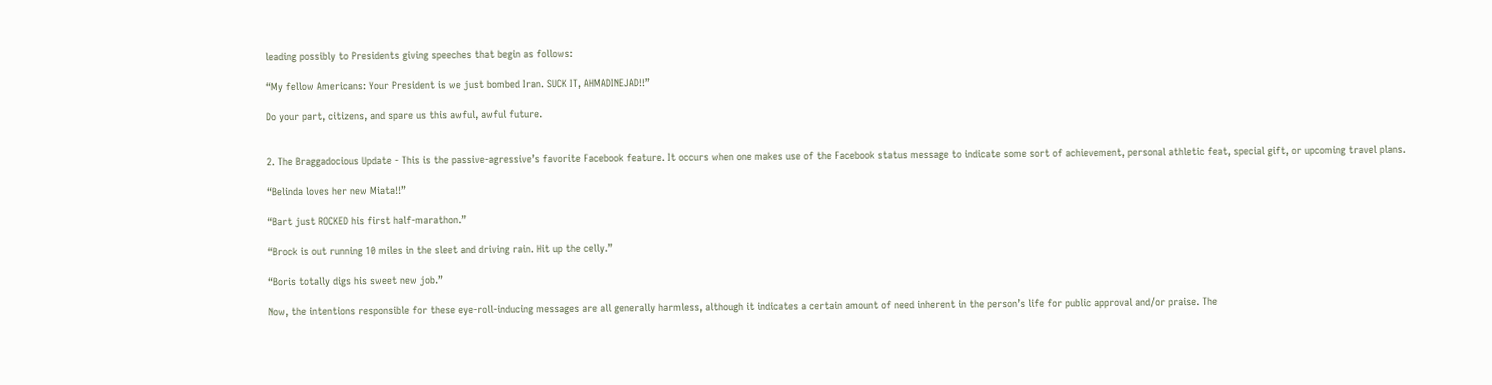leading possibly to Presidents giving speeches that begin as follows:

“My fellow Americans: Your President is we just bombed Iran. SUCK IT, AHMADINEJAD!!”

Do your part, citizens, and spare us this awful, awful future.


2. The Braggadocious Update - This is the passive-agressive’s favorite Facebook feature. It occurs when one makes use of the Facebook status message to indicate some sort of achievement, personal athletic feat, special gift, or upcoming travel plans.

“Belinda loves her new Miata!!”

“Bart just ROCKED his first half-marathon.”

“Brock is out running 10 miles in the sleet and driving rain. Hit up the celly.”

“Boris totally digs his sweet new job.”

Now, the intentions responsible for these eye-roll-inducing messages are all generally harmless, although it indicates a certain amount of need inherent in the person’s life for public approval and/or praise. The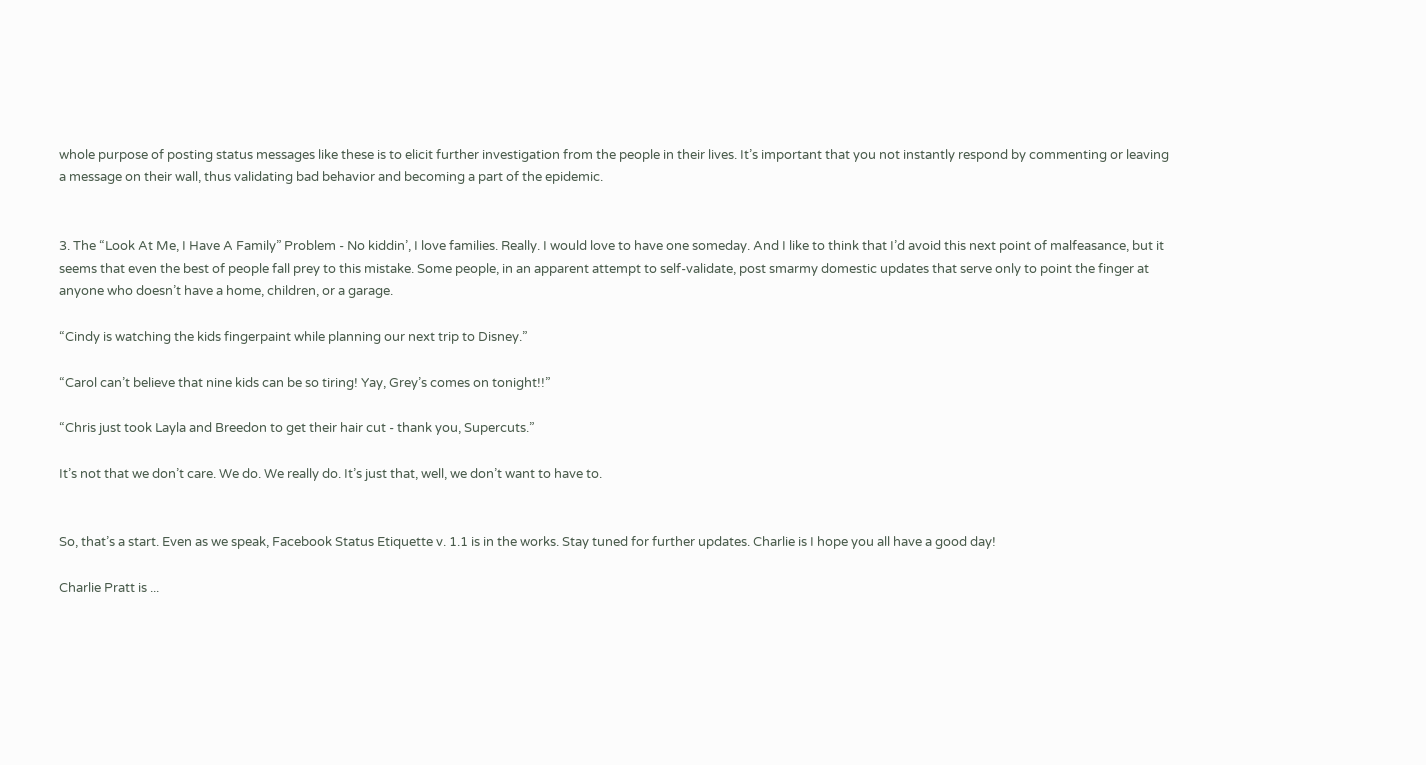whole purpose of posting status messages like these is to elicit further investigation from the people in their lives. It’s important that you not instantly respond by commenting or leaving a message on their wall, thus validating bad behavior and becoming a part of the epidemic.


3. The “Look At Me, I Have A Family” Problem - No kiddin’, I love families. Really. I would love to have one someday. And I like to think that I’d avoid this next point of malfeasance, but it seems that even the best of people fall prey to this mistake. Some people, in an apparent attempt to self-validate, post smarmy domestic updates that serve only to point the finger at anyone who doesn’t have a home, children, or a garage.

“Cindy is watching the kids fingerpaint while planning our next trip to Disney.”

“Carol can’t believe that nine kids can be so tiring! Yay, Grey’s comes on tonight!!”

“Chris just took Layla and Breedon to get their hair cut - thank you, Supercuts.”

It’s not that we don’t care. We do. We really do. It’s just that, well, we don’t want to have to.


So, that’s a start. Even as we speak, Facebook Status Etiquette v. 1.1 is in the works. Stay tuned for further updates. Charlie is I hope you all have a good day!

Charlie Pratt is ...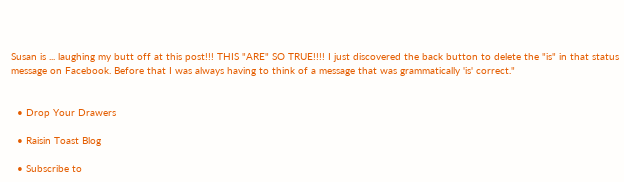Susan is ... laughing my butt off at this post!!! THIS "ARE" SO TRUE!!!! I just discovered the back button to delete the "is" in that status message on Facebook. Before that I was always having to think of a message that was grammatically 'is' correct."


  • Drop Your Drawers

  • Raisin Toast Blog

  • Subscribe to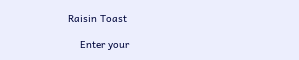Raisin Toast

    Enter your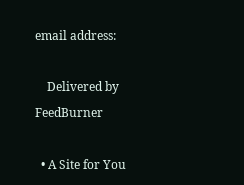email address:

    Delivered by FeedBurner

  • A Site for You